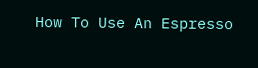How To Use An Espresso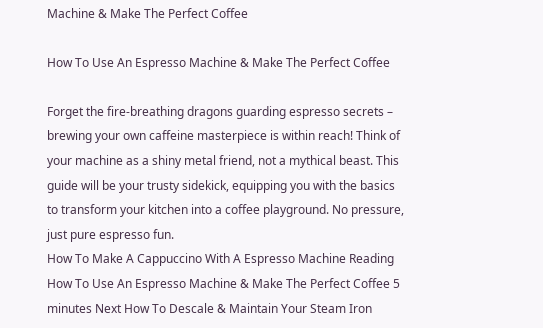Machine & Make The Perfect Coffee

How To Use An Espresso Machine & Make The Perfect Coffee

Forget the fire-breathing dragons guarding espresso secrets – brewing your own caffeine masterpiece is within reach! Think of your machine as a shiny metal friend, not a mythical beast. This guide will be your trusty sidekick, equipping you with the basics to transform your kitchen into a coffee playground. No pressure, just pure espresso fun.
How To Make A Cappuccino With A Espresso Machine Reading How To Use An Espresso Machine & Make The Perfect Coffee 5 minutes Next How To Descale & Maintain Your Steam Iron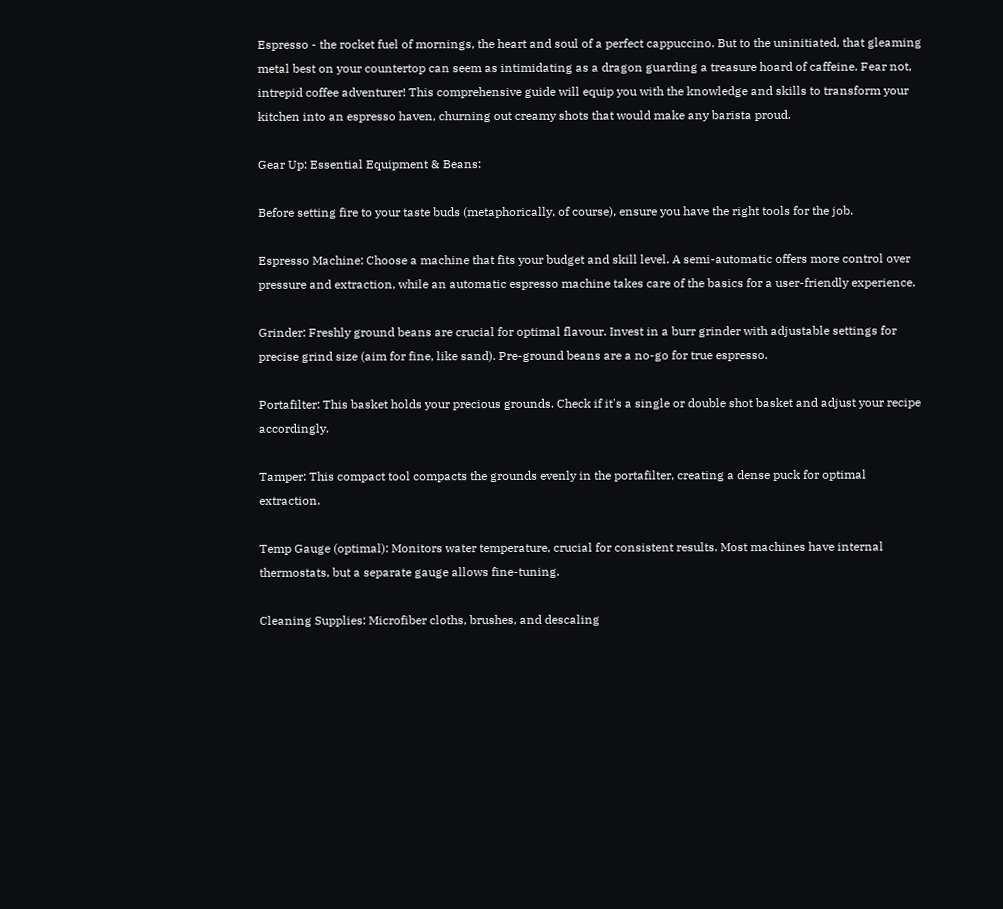Espresso - the rocket fuel of mornings, the heart and soul of a perfect cappuccino. But to the uninitiated, that gleaming metal best on your countertop can seem as intimidating as a dragon guarding a treasure hoard of caffeine. Fear not, intrepid coffee adventurer! This comprehensive guide will equip you with the knowledge and skills to transform your kitchen into an espresso haven, churning out creamy shots that would make any barista proud.

Gear Up: Essential Equipment & Beans:

Before setting fire to your taste buds (metaphorically, of course), ensure you have the right tools for the job.

Espresso Machine: Choose a machine that fits your budget and skill level. A semi-automatic offers more control over pressure and extraction, while an automatic espresso machine takes care of the basics for a user-friendly experience.

Grinder: Freshly ground beans are crucial for optimal flavour. Invest in a burr grinder with adjustable settings for precise grind size (aim for fine, like sand). Pre-ground beans are a no-go for true espresso.

Portafilter: This basket holds your precious grounds. Check if it's a single or double shot basket and adjust your recipe accordingly.

Tamper: This compact tool compacts the grounds evenly in the portafilter, creating a dense puck for optimal extraction.

Temp Gauge (optimal): Monitors water temperature, crucial for consistent results. Most machines have internal thermostats, but a separate gauge allows fine-tuning.

Cleaning Supplies: Microfiber cloths, brushes, and descaling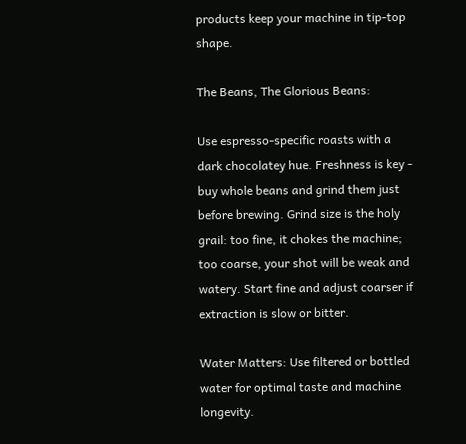products keep your machine in tip-top shape.

The Beans, The Glorious Beans:

Use espresso-specific roasts with a dark chocolatey hue. Freshness is key - buy whole beans and grind them just before brewing. Grind size is the holy grail: too fine, it chokes the machine; too coarse, your shot will be weak and watery. Start fine and adjust coarser if extraction is slow or bitter.

Water Matters: Use filtered or bottled water for optimal taste and machine longevity.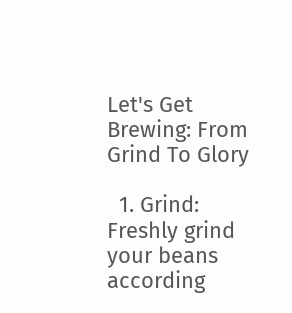Let's Get Brewing: From Grind To Glory

  1. Grind: Freshly grind your beans according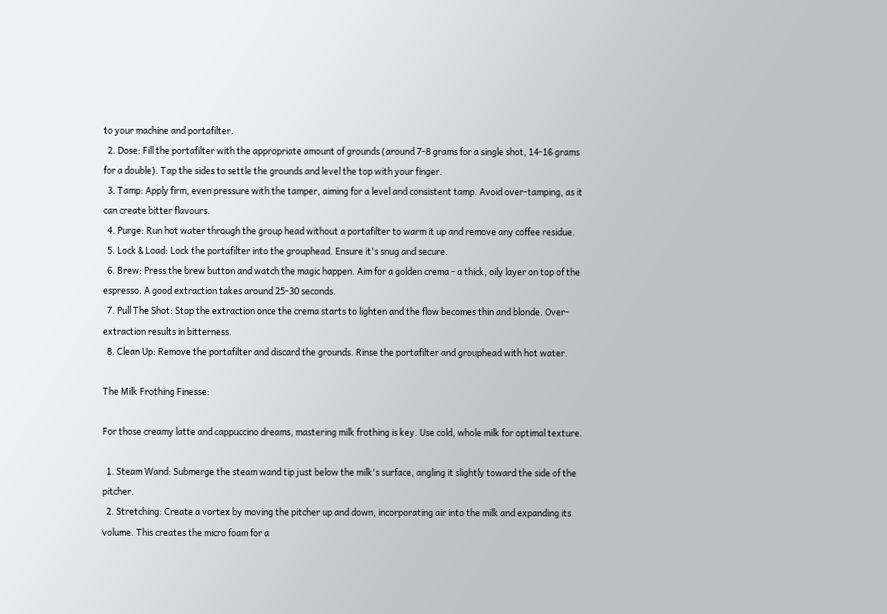to your machine and portafilter.
  2. Dose: Fill the portafilter with the appropriate amount of grounds (around 7-8 grams for a single shot, 14-16 grams for a double). Tap the sides to settle the grounds and level the top with your finger.
  3. Tamp: Apply firm, even pressure with the tamper, aiming for a level and consistent tamp. Avoid over-tamping, as it can create bitter flavours.
  4. Purge: Run hot water through the group head without a portafilter to warm it up and remove any coffee residue.
  5. Lock & Load: Lock the portafilter into the grouphead. Ensure it's snug and secure.
  6. Brew: Press the brew button and watch the magic happen. Aim for a golden crema - a thick, oily layer on top of the espresso. A good extraction takes around 25-30 seconds.
  7. Pull The Shot: Stop the extraction once the crema starts to lighten and the flow becomes thin and blonde. Over-extraction results in bitterness.
  8. Clean Up: Remove the portafilter and discard the grounds. Rinse the portafilter and grouphead with hot water.

The Milk Frothing Finesse:

For those creamy latte and cappuccino dreams, mastering milk frothing is key. Use cold, whole milk for optimal texture.

  1. Steam Wand: Submerge the steam wand tip just below the milk's surface, angling it slightly toward the side of the pitcher.
  2. Stretching: Create a vortex by moving the pitcher up and down, incorporating air into the milk and expanding its volume. This creates the micro foam for a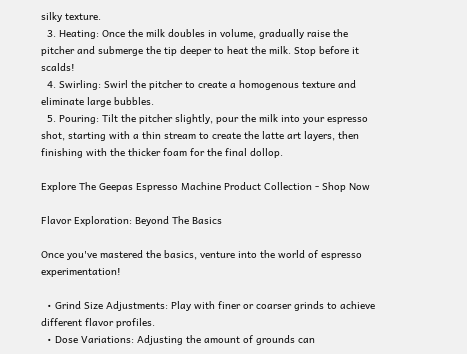silky texture.
  3. Heating: Once the milk doubles in volume, gradually raise the pitcher and submerge the tip deeper to heat the milk. Stop before it scalds!
  4. Swirling: Swirl the pitcher to create a homogenous texture and eliminate large bubbles.
  5. Pouring: Tilt the pitcher slightly, pour the milk into your espresso shot, starting with a thin stream to create the latte art layers, then finishing with the thicker foam for the final dollop.

Explore The Geepas Espresso Machine Product Collection - Shop Now

Flavor Exploration: Beyond The Basics

Once you've mastered the basics, venture into the world of espresso experimentation!

  • Grind Size Adjustments: Play with finer or coarser grinds to achieve different flavor profiles.
  • Dose Variations: Adjusting the amount of grounds can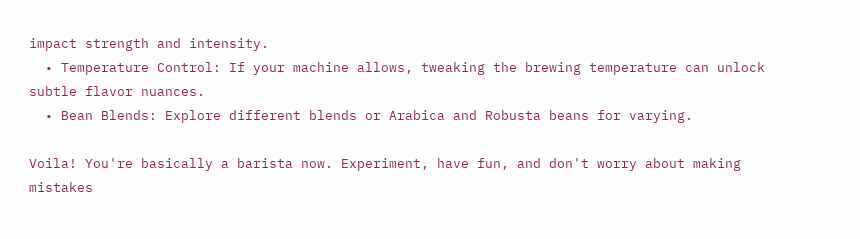impact strength and intensity.
  • Temperature Control: If your machine allows, tweaking the brewing temperature can unlock subtle flavor nuances.
  • Bean Blends: Explore different blends or Arabica and Robusta beans for varying.

Voila! You're basically a barista now. Experiment, have fun, and don't worry about making mistakes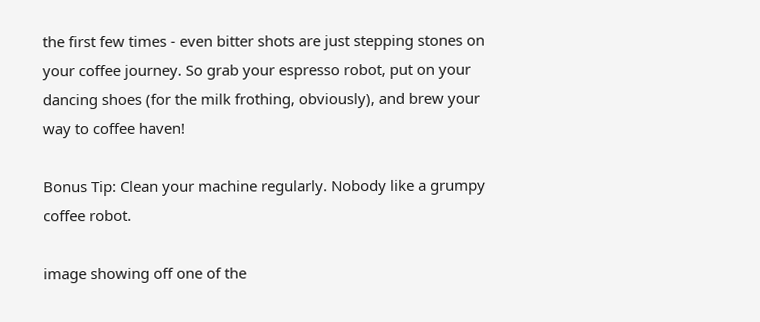the first few times - even bitter shots are just stepping stones on your coffee journey. So grab your espresso robot, put on your dancing shoes (for the milk frothing, obviously), and brew your way to coffee haven!

Bonus Tip: Clean your machine regularly. Nobody like a grumpy coffee robot.

image showing off one of the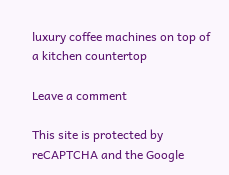luxury coffee machines on top of a kitchen countertop

Leave a comment

This site is protected by reCAPTCHA and the Google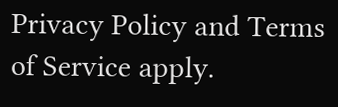Privacy Policy and Terms of Service apply.